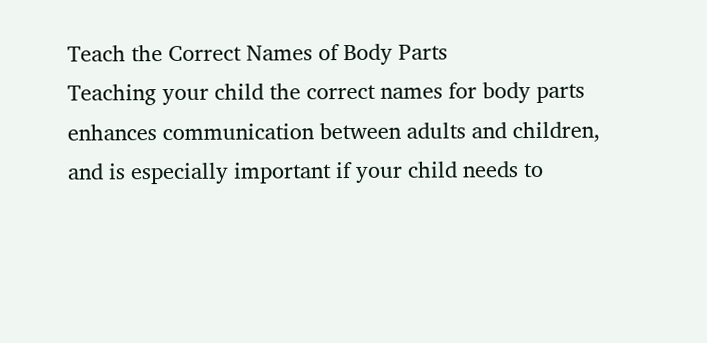Teach the Correct Names of Body Parts
Teaching your child the correct names for body parts enhances communication between adults and children, and is especially important if your child needs to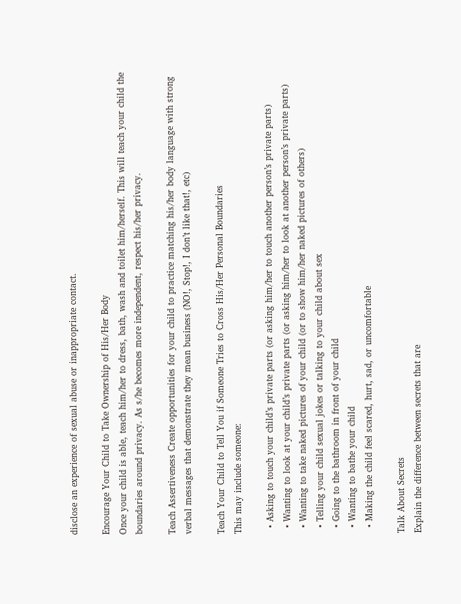disclose an experience of sexual abuse or inappropriate contact.

Encourage Your Child to Take Ownership of His/Her Body
Once your child is able, teach him/her to dress, bath, wash and toilet him/herself. This will teach your child the boundaries around privacy. As s/he becomes more independent, respect his/her privacy.

Teach Assertiveness Create opportunities for your child to practice matching his/her body language with strong verbal messages that demonstrate they mean business (NO!, Stop!, I don’t like that!, etc)

Teach Your Child to Tell You if Someone Tries to Cross His/Her Personal Boundaries
This may include someone:

  • Asking to touch your child’s private parts (or asking him/her to touch another person’s private parts)
  • Wanting to look at your child’s private parts (or asking him/her to look at another person’s private parts)
  • Wanting to take naked pictures of your child (or to show him/her naked pictures of others)
  • Telling your child sexual jokes or talking to your child about sex
  • Going to the bathroom in front of your child
  • Wanting to bathe your child
  • Making the child feel scared, hurt, sad, or uncomfortable

Talk About Secrets
Explain the difference between secrets that are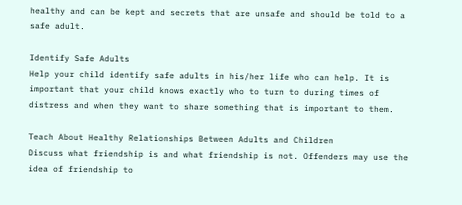healthy and can be kept and secrets that are unsafe and should be told to a safe adult.

Identify Safe Adults
Help your child identify safe adults in his/her life who can help. It is important that your child knows exactly who to turn to during times of distress and when they want to share something that is important to them.

Teach About Healthy Relationships Between Adults and Children
Discuss what friendship is and what friendship is not. Offenders may use the idea of friendship to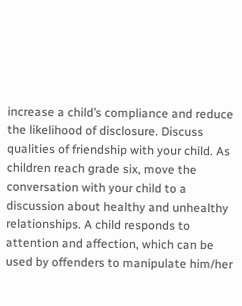increase a child’s compliance and reduce the likelihood of disclosure. Discuss qualities of friendship with your child. As children reach grade six, move the conversation with your child to a discussion about healthy and unhealthy relationships. A child responds to attention and affection, which can be used by offenders to manipulate him/her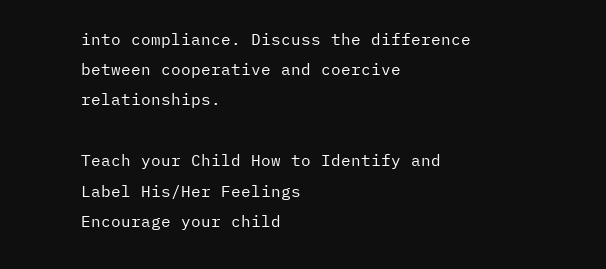into compliance. Discuss the difference between cooperative and coercive relationships.

Teach your Child How to Identify and Label His/Her Feelings
Encourage your child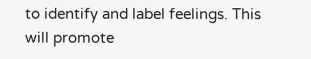to identify and label feelings. This will promote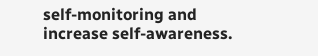self-monitoring and increase self-awareness.